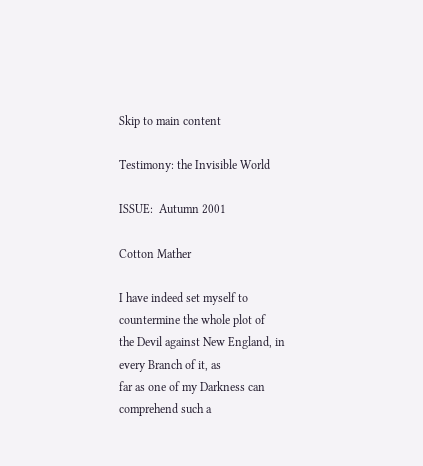Skip to main content

Testimony: the Invisible World

ISSUE:  Autumn 2001

Cotton Mather

I have indeed set myself to countermine the whole plot of
the Devil against New England, in every Branch of it, as
far as one of my Darkness can comprehend such a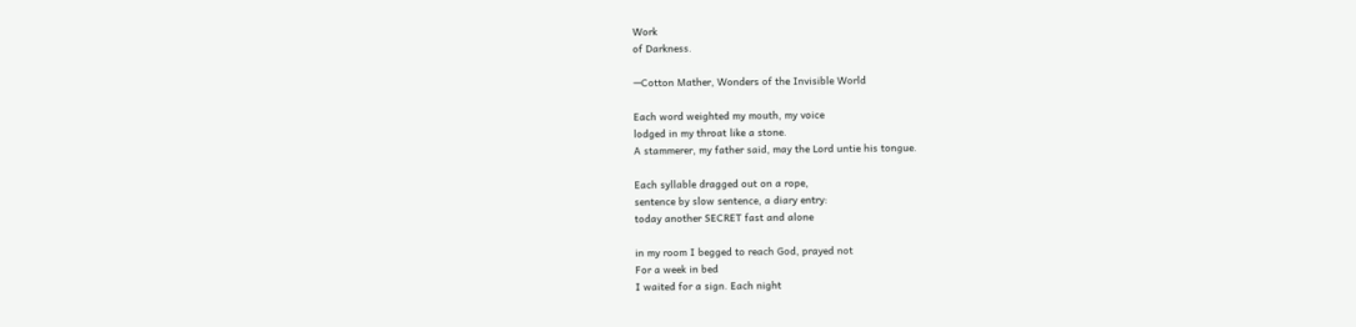Work
of Darkness.

—Cotton Mather, Wonders of the Invisible World

Each word weighted my mouth, my voice
lodged in my throat like a stone.
A stammerer, my father said, may the Lord untie his tongue.

Each syllable dragged out on a rope,
sentence by slow sentence, a diary entry:
today another SECRET fast and alone

in my room I begged to reach God, prayed not
For a week in bed
I waited for a sign. Each night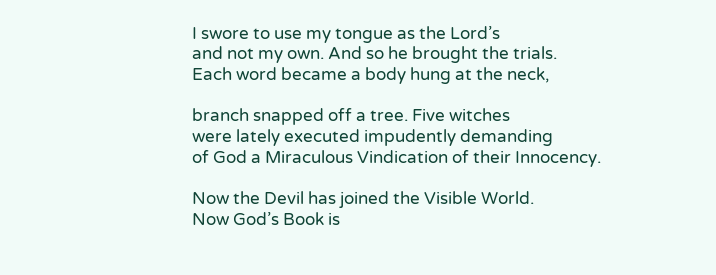I swore to use my tongue as the Lord’s
and not my own. And so he brought the trials.
Each word became a body hung at the neck,

branch snapped off a tree. Five witches
were lately executed impudently demanding
of God a Miraculous Vindication of their Innocency.

Now the Devil has joined the Visible World.
Now God’s Book is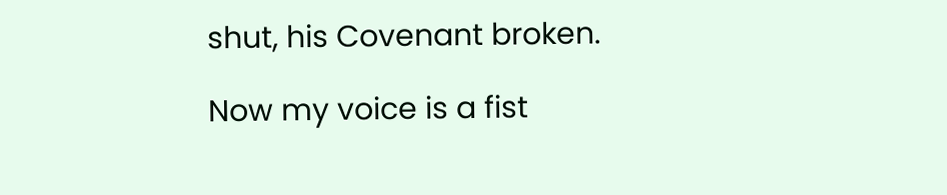shut, his Covenant broken.

Now my voice is a fist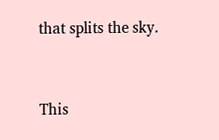that splits the sky.


This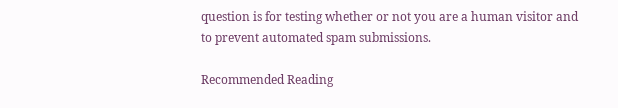question is for testing whether or not you are a human visitor and to prevent automated spam submissions.

Recommended Reading